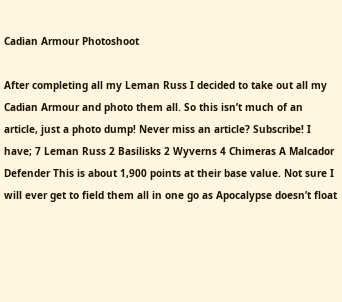Cadian Armour Photoshoot

After completing all my Leman Russ I decided to take out all my Cadian Armour and photo them all. So this isn’t much of an article, just a photo dump! Never miss an article? Subscribe! I have; 7 Leman Russ 2 Basilisks 2 Wyverns 4 Chimeras A Malcador Defender This is about 1,900 points at their base value. Not sure I will ever get to field them all in one go as Apocalypse doesn’t float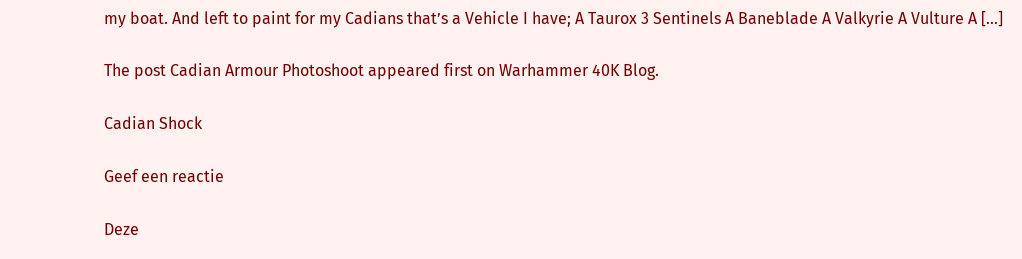my boat. And left to paint for my Cadians that’s a Vehicle I have; A Taurox 3 Sentinels A Baneblade A Valkyrie A Vulture A […]

The post Cadian Armour Photoshoot appeared first on Warhammer 40K Blog.

Cadian Shock

Geef een reactie

Deze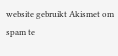website gebruikt Akismet om spam te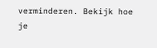verminderen. Bekijk hoe je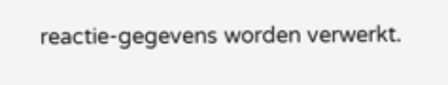reactie-gegevens worden verwerkt.